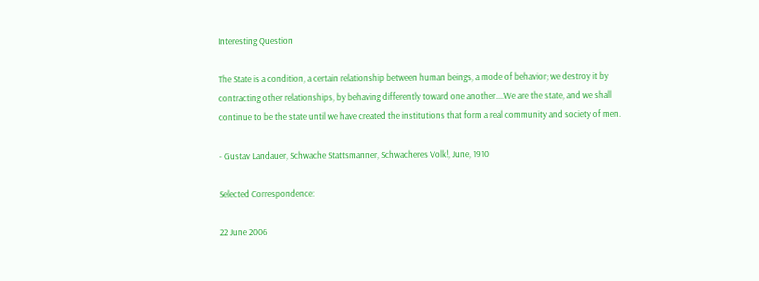Interesting Question

The State is a condition, a certain relationship between human beings, a mode of behavior; we destroy it by contracting other relationships, by behaving differently toward one another....We are the state, and we shall continue to be the state until we have created the institutions that form a real community and society of men.

- Gustav Landauer, Schwache Stattsmanner, Schwacheres Volk!, June, 1910

Selected Correspondence:

22 June 2006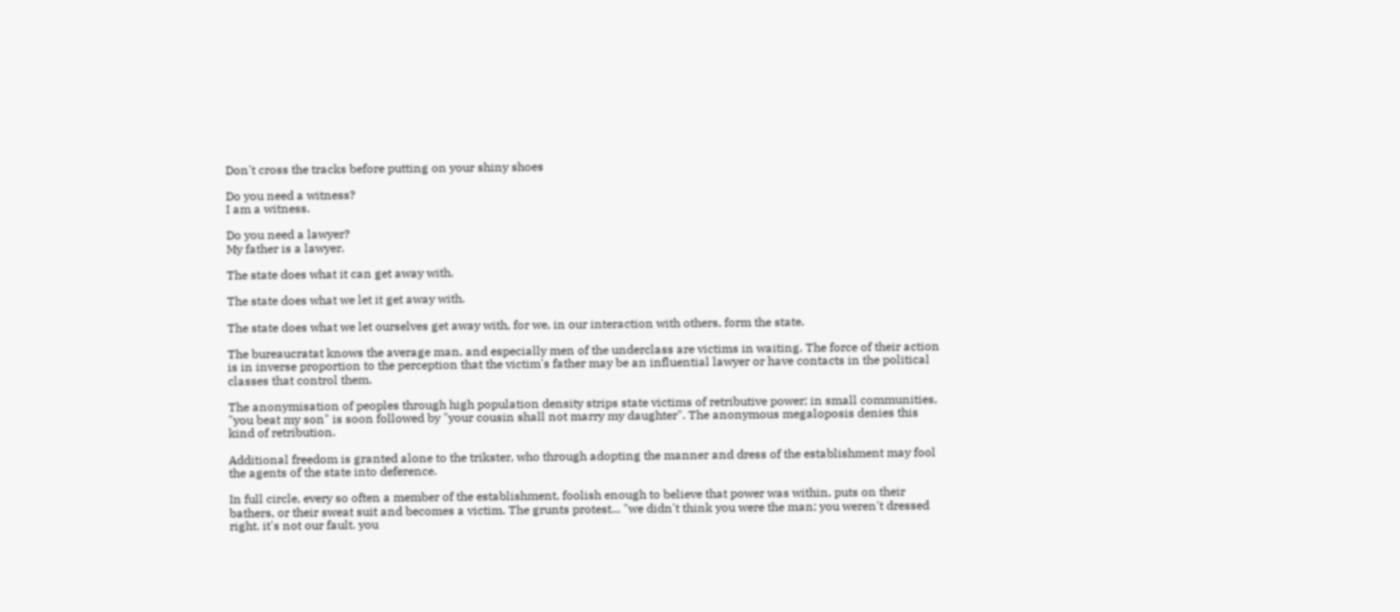Don't cross the tracks before putting on your shiny shoes

Do you need a witness?
I am a witness.

Do you need a lawyer?
My father is a lawyer.

The state does what it can get away with.

The state does what we let it get away with.

The state does what we let ourselves get away with, for we, in our interaction with others, form the state.

The bureaucratat knows the average man, and especially men of the underclass are victims in waiting. The force of their action is in inverse proportion to the perception that the victim's father may be an influential lawyer or have contacts in the political classes that control them.

The anonymisation of peoples through high population density strips state victims of retributive power; in small communities, "you beat my son" is soon followed by "your cousin shall not marry my daughter". The anonymous megaloposis denies this kind of retribution.

Additional freedom is granted alone to the trikster, who through adopting the manner and dress of the establishment may fool the agents of the state into deference.

In full circle, every so often a member of the establishment, foolish enough to believe that power was within, puts on their bathers, or their sweat suit and becomes a victim. The grunts protest... "we didn't think you were the man; you weren't dressed right. it's not our fault. you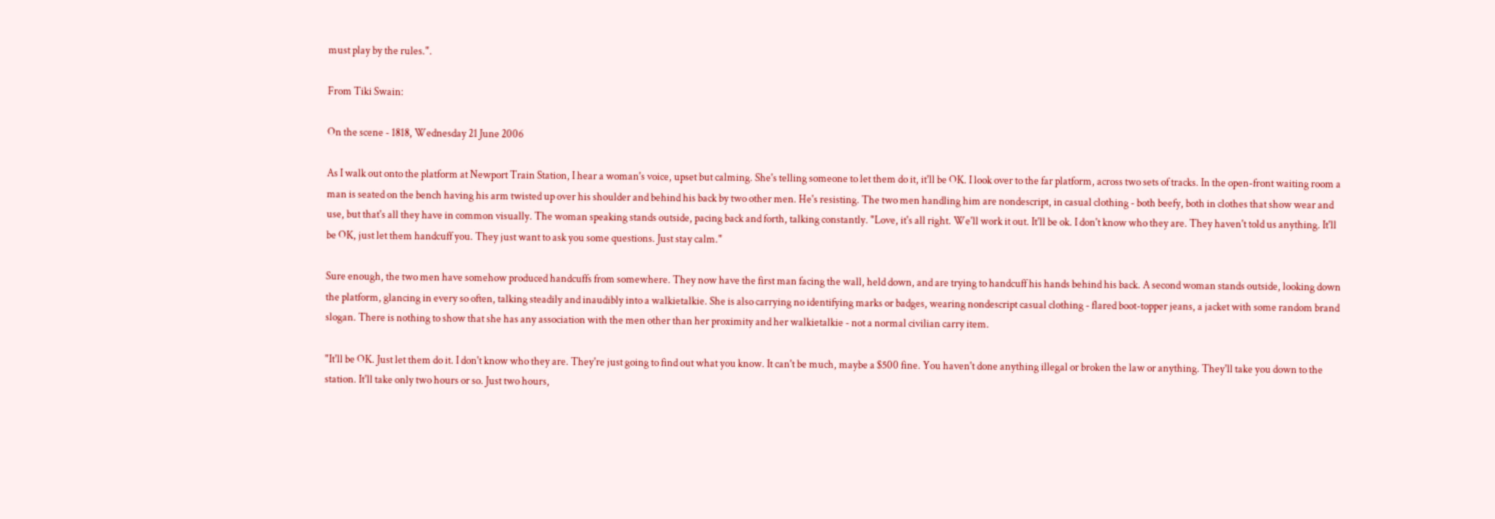must play by the rules.".

From Tiki Swain:

On the scene - 1818, Wednesday 21 June 2006

As I walk out onto the platform at Newport Train Station, I hear a woman's voice, upset but calming. She's telling someone to let them do it, it'll be OK. I look over to the far platform, across two sets of tracks. In the open-front waiting room a man is seated on the bench having his arm twisted up over his shoulder and behind his back by two other men. He's resisting. The two men handling him are nondescript, in casual clothing - both beefy, both in clothes that show wear and use, but that's all they have in common visually. The woman speaking stands outside, pacing back and forth, talking constantly. "Love, it's all right. We'll work it out. It'll be ok. I don't know who they are. They haven't told us anything. It'll be OK, just let them handcuff you. They just want to ask you some questions. Just stay calm."

Sure enough, the two men have somehow produced handcuffs from somewhere. They now have the first man facing the wall, held down, and are trying to handcuff his hands behind his back. A second woman stands outside, looking down the platform, glancing in every so often, talking steadily and inaudibly into a walkietalkie. She is also carrying no identifying marks or badges, wearing nondescript casual clothing - flared boot-topper jeans, a jacket with some random brand slogan. There is nothing to show that she has any association with the men other than her proximity and her walkietalkie - not a normal civilian carry item.

"It'll be OK. Just let them do it. I don't know who they are. They're just going to find out what you know. It can't be much, maybe a $500 fine. You haven't done anything illegal or broken the law or anything. They'll take you down to the station. It'll take only two hours or so. Just two hours,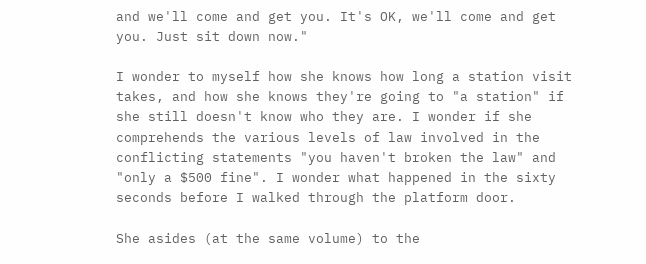and we'll come and get you. It's OK, we'll come and get you. Just sit down now."

I wonder to myself how she knows how long a station visit takes, and how she knows they're going to "a station" if she still doesn't know who they are. I wonder if she comprehends the various levels of law involved in the conflicting statements "you haven't broken the law" and "only a $500 fine". I wonder what happened in the sixty seconds before I walked through the platform door.

She asides (at the same volume) to the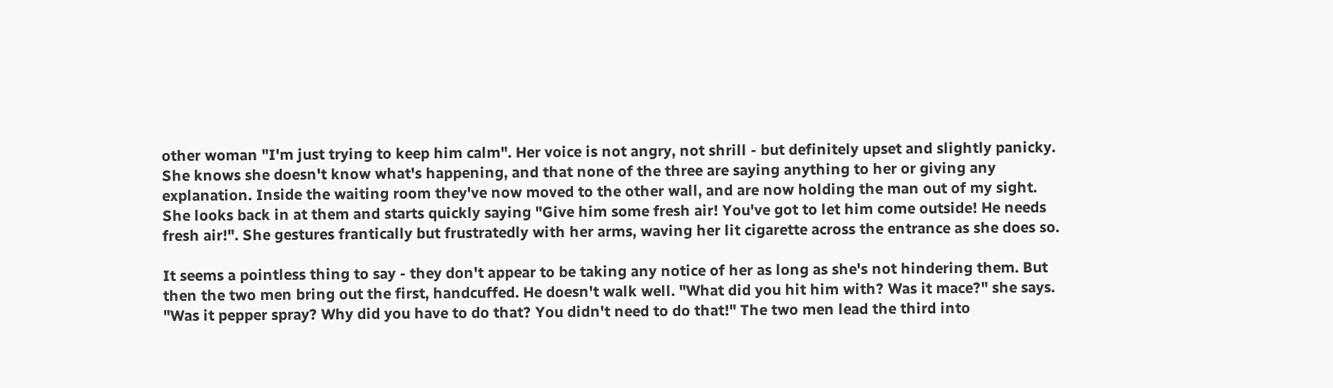other woman "I'm just trying to keep him calm". Her voice is not angry, not shrill - but definitely upset and slightly panicky. She knows she doesn't know what's happening, and that none of the three are saying anything to her or giving any explanation. Inside the waiting room they've now moved to the other wall, and are now holding the man out of my sight. She looks back in at them and starts quickly saying "Give him some fresh air! You've got to let him come outside! He needs fresh air!". She gestures frantically but frustratedly with her arms, waving her lit cigarette across the entrance as she does so.

It seems a pointless thing to say - they don't appear to be taking any notice of her as long as she's not hindering them. But then the two men bring out the first, handcuffed. He doesn't walk well. "What did you hit him with? Was it mace?" she says. "Was it pepper spray? Why did you have to do that? You didn't need to do that!" The two men lead the third into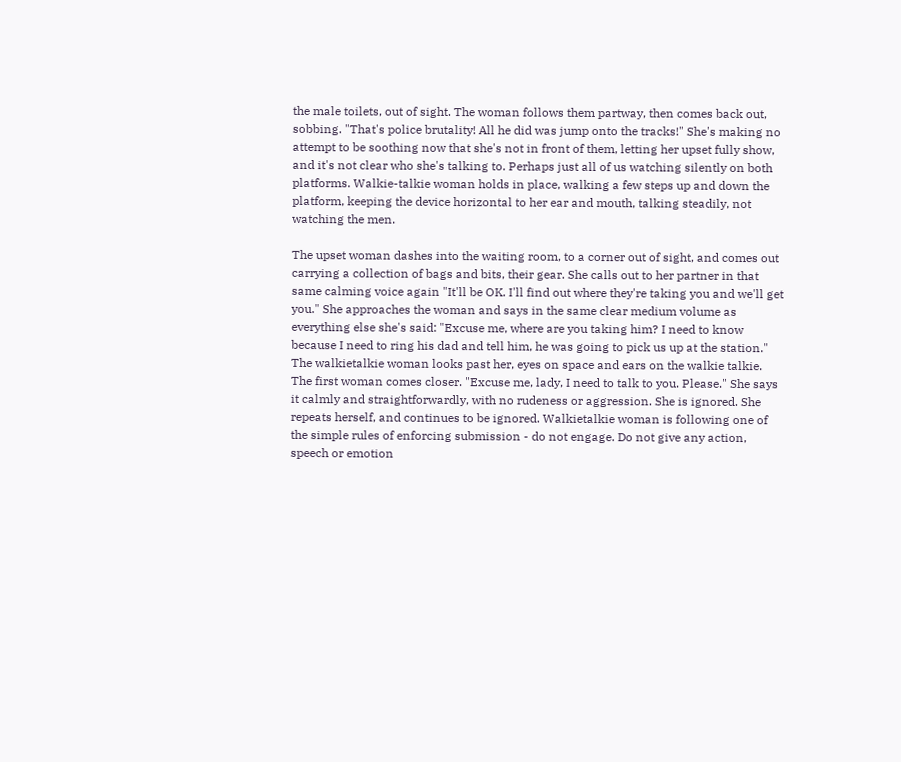the male toilets, out of sight. The woman follows them partway, then comes back out, sobbing. "That's police brutality! All he did was jump onto the tracks!" She's making no attempt to be soothing now that she's not in front of them, letting her upset fully show, and it's not clear who she's talking to. Perhaps just all of us watching silently on both platforms. Walkie-talkie woman holds in place, walking a few steps up and down the platform, keeping the device horizontal to her ear and mouth, talking steadily, not watching the men.

The upset woman dashes into the waiting room, to a corner out of sight, and comes out carrying a collection of bags and bits, their gear. She calls out to her partner in that same calming voice again "It'll be OK. I'll find out where they're taking you and we'll get you." She approaches the woman and says in the same clear medium volume as everything else she's said: "Excuse me, where are you taking him? I need to know because I need to ring his dad and tell him, he was going to pick us up at the station." The walkietalkie woman looks past her, eyes on space and ears on the walkie talkie. The first woman comes closer. "Excuse me, lady, I need to talk to you. Please." She says it calmly and straightforwardly, with no rudeness or aggression. She is ignored. She repeats herself, and continues to be ignored. Walkietalkie woman is following one of the simple rules of enforcing submission - do not engage. Do not give any action, speech or emotion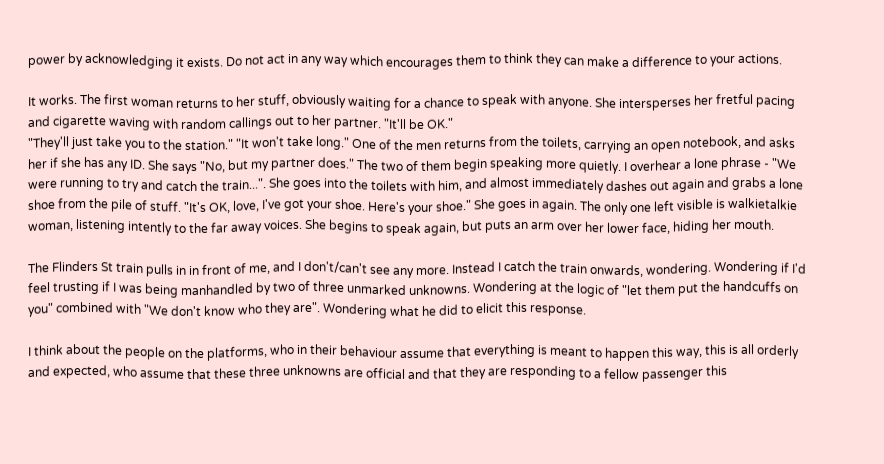power by acknowledging it exists. Do not act in any way which encourages them to think they can make a difference to your actions.

It works. The first woman returns to her stuff, obviously waiting for a chance to speak with anyone. She intersperses her fretful pacing and cigarette waving with random callings out to her partner. "It'll be OK."
"They'll just take you to the station." "It won't take long." One of the men returns from the toilets, carrying an open notebook, and asks her if she has any ID. She says "No, but my partner does." The two of them begin speaking more quietly. I overhear a lone phrase - "We were running to try and catch the train...". She goes into the toilets with him, and almost immediately dashes out again and grabs a lone shoe from the pile of stuff. "It's OK, love, I've got your shoe. Here's your shoe." She goes in again. The only one left visible is walkietalkie woman, listening intently to the far away voices. She begins to speak again, but puts an arm over her lower face, hiding her mouth.

The Flinders St train pulls in in front of me, and I don't/can't see any more. Instead I catch the train onwards, wondering. Wondering if I'd feel trusting if I was being manhandled by two of three unmarked unknowns. Wondering at the logic of "let them put the handcuffs on you" combined with "We don't know who they are". Wondering what he did to elicit this response.

I think about the people on the platforms, who in their behaviour assume that everything is meant to happen this way, this is all orderly and expected, who assume that these three unknowns are official and that they are responding to a fellow passenger this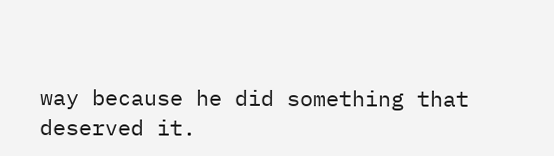way because he did something that deserved it.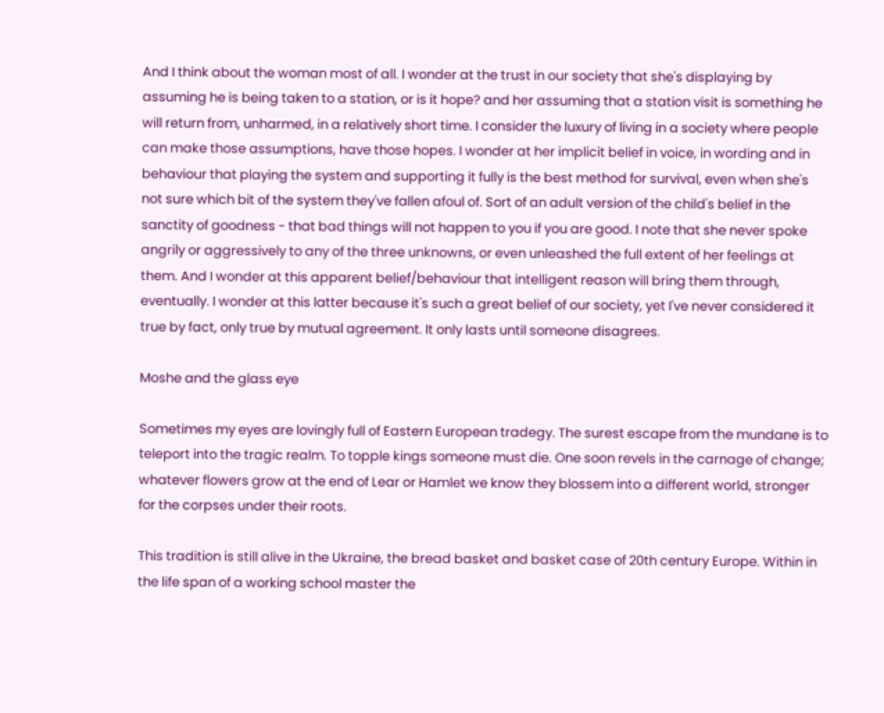And I think about the woman most of all. I wonder at the trust in our society that she's displaying by assuming he is being taken to a station, or is it hope? and her assuming that a station visit is something he will return from, unharmed, in a relatively short time. I consider the luxury of living in a society where people can make those assumptions, have those hopes. I wonder at her implicit belief in voice, in wording and in behaviour that playing the system and supporting it fully is the best method for survival, even when she's not sure which bit of the system they've fallen afoul of. Sort of an adult version of the child's belief in the sanctity of goodness - that bad things will not happen to you if you are good. I note that she never spoke angrily or aggressively to any of the three unknowns, or even unleashed the full extent of her feelings at them. And I wonder at this apparent belief/behaviour that intelligent reason will bring them through, eventually. I wonder at this latter because it's such a great belief of our society, yet I've never considered it true by fact, only true by mutual agreement. It only lasts until someone disagrees.

Moshe and the glass eye

Sometimes my eyes are lovingly full of Eastern European tradegy. The surest escape from the mundane is to teleport into the tragic realm. To topple kings someone must die. One soon revels in the carnage of change; whatever flowers grow at the end of Lear or Hamlet we know they blossem into a different world, stronger for the corpses under their roots.

This tradition is still alive in the Ukraine, the bread basket and basket case of 20th century Europe. Within in the life span of a working school master the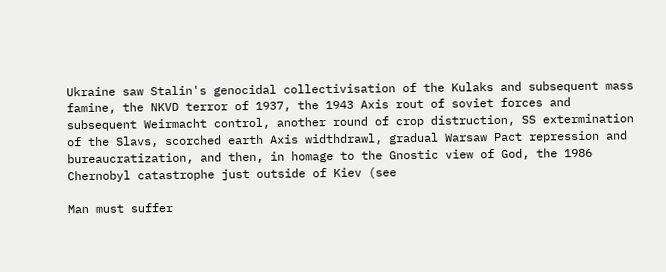Ukraine saw Stalin's genocidal collectivisation of the Kulaks and subsequent mass famine, the NKVD terror of 1937, the 1943 Axis rout of soviet forces and subsequent Weirmacht control, another round of crop distruction, SS extermination of the Slavs, scorched earth Axis widthdrawl, gradual Warsaw Pact repression and bureaucratization, and then, in homage to the Gnostic view of God, the 1986 Chernobyl catastrophe just outside of Kiev (see

Man must suffer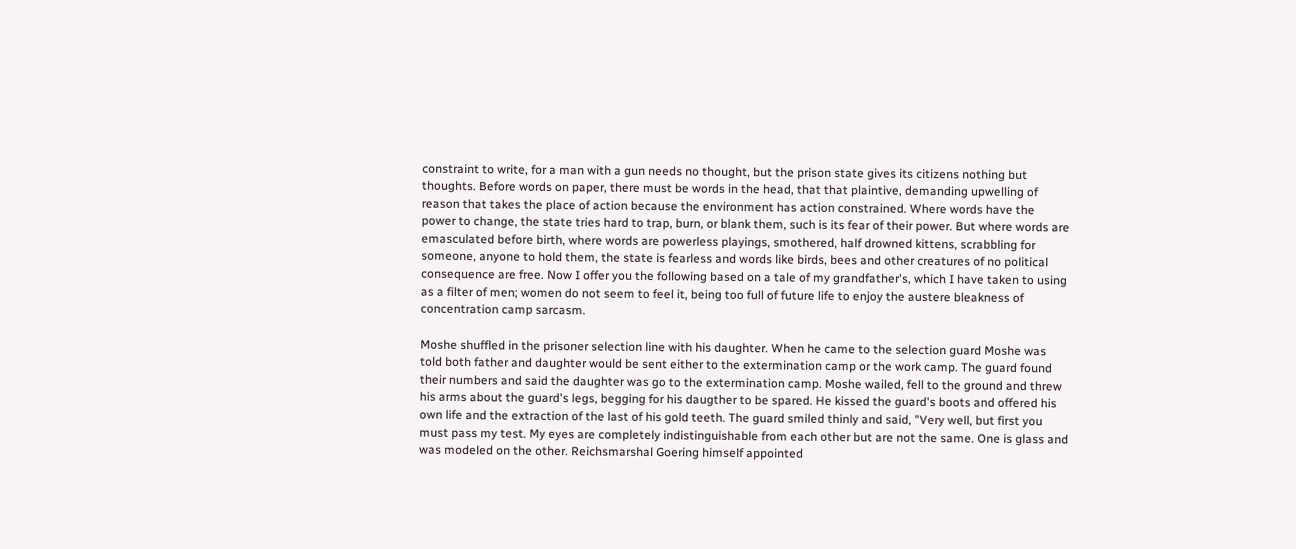constraint to write, for a man with a gun needs no thought, but the prison state gives its citizens nothing but thoughts. Before words on paper, there must be words in the head, that that plaintive, demanding upwelling of reason that takes the place of action because the environment has action constrained. Where words have the power to change, the state tries hard to trap, burn, or blank them, such is its fear of their power. But where words are emasculated before birth, where words are powerless playings, smothered, half drowned kittens, scrabbling for someone, anyone to hold them, the state is fearless and words like birds, bees and other creatures of no political consequence are free. Now I offer you the following based on a tale of my grandfather's, which I have taken to using as a filter of men; women do not seem to feel it, being too full of future life to enjoy the austere bleakness of concentration camp sarcasm.

Moshe shuffled in the prisoner selection line with his daughter. When he came to the selection guard Moshe was told both father and daughter would be sent either to the extermination camp or the work camp. The guard found their numbers and said the daughter was go to the extermination camp. Moshe wailed, fell to the ground and threw his arms about the guard's legs, begging for his daugther to be spared. He kissed the guard's boots and offered his own life and the extraction of the last of his gold teeth. The guard smiled thinly and said, "Very well, but first you must pass my test. My eyes are completely indistinguishable from each other but are not the same. One is glass and was modeled on the other. Reichsmarshal Goering himself appointed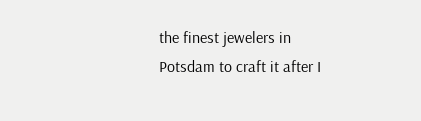the finest jewelers in Potsdam to craft it after I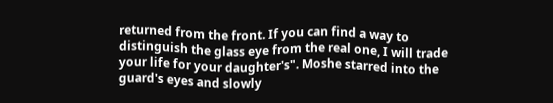returned from the front. If you can find a way to distinguish the glass eye from the real one, I will trade your life for your daughter's". Moshe starred into the guard's eyes and slowly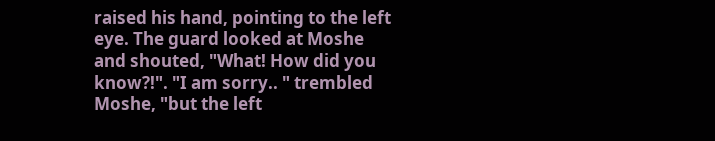raised his hand, pointing to the left eye. The guard looked at Moshe and shouted, "What! How did you know?!". "I am sorry.. " trembled Moshe, "but the left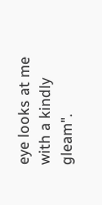eye looks at me with a kindly gleam".